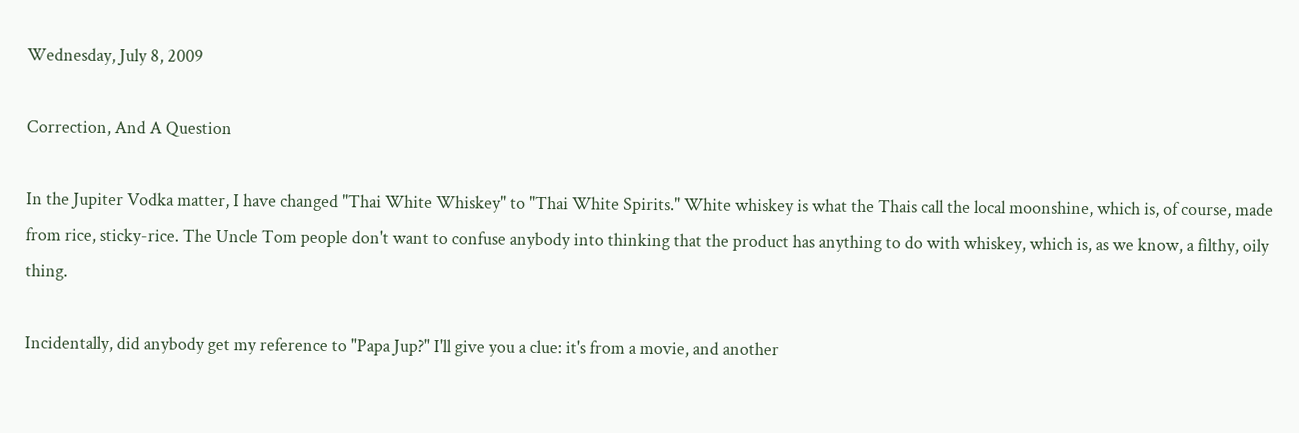Wednesday, July 8, 2009

Correction, And A Question

In the Jupiter Vodka matter, I have changed "Thai White Whiskey" to "Thai White Spirits." White whiskey is what the Thais call the local moonshine, which is, of course, made from rice, sticky-rice. The Uncle Tom people don't want to confuse anybody into thinking that the product has anything to do with whiskey, which is, as we know, a filthy, oily thing.

Incidentally, did anybody get my reference to "Papa Jup?" I'll give you a clue: it's from a movie, and another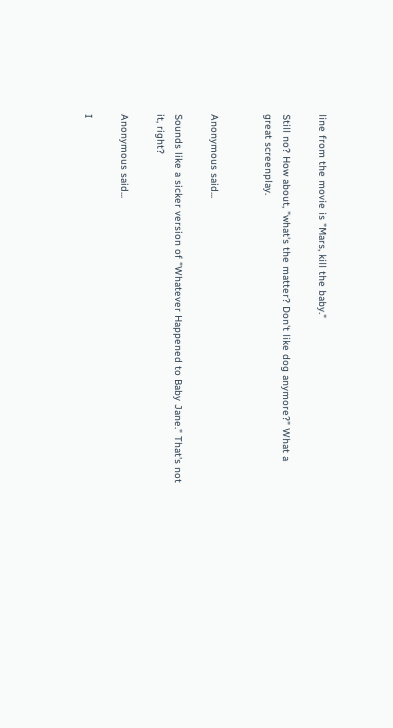line from the movie is "Mars, kill the baby."

Still no? How about, "what's the matter? Don't like dog anymore?" What a great screenplay.


Anonymous said...

Sounds like a sicker version of "Whatever Happened to Baby Jane." That's not it, right?

Anonymous said...

I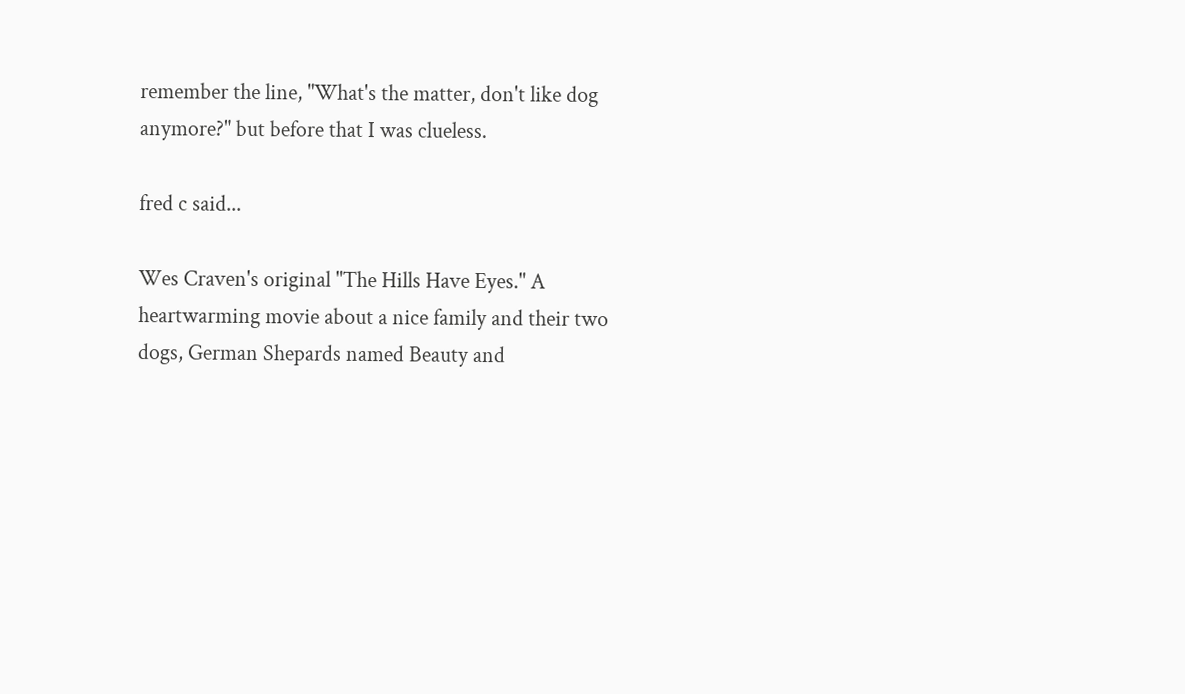remember the line, "What's the matter, don't like dog anymore?" but before that I was clueless.

fred c said...

Wes Craven's original "The Hills Have Eyes." A heartwarming movie about a nice family and their two dogs, German Shepards named Beauty and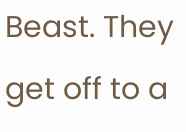Beast. They get off to a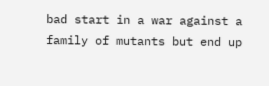bad start in a war against a family of mutants but end up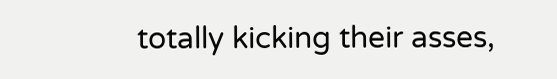totally kicking their asses,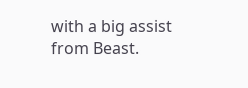with a big assist from Beast.